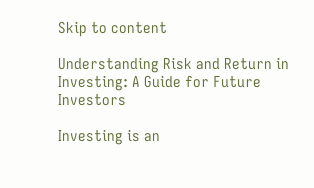Skip to content

Understanding Risk and Return in Investing: A Guide for Future Investors

Investing is an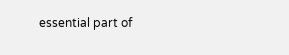essential part of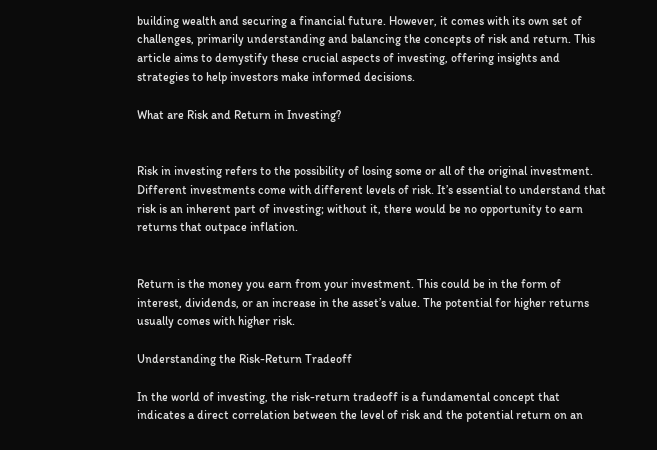building wealth and securing a financial future. However, it comes with its own set of challenges, primarily understanding and balancing the concepts of risk and return. This article aims to demystify these crucial aspects of investing, offering insights and strategies to help investors make informed decisions.

What are Risk and Return in Investing?


Risk in investing refers to the possibility of losing some or all of the original investment. Different investments come with different levels of risk. It’s essential to understand that risk is an inherent part of investing; without it, there would be no opportunity to earn returns that outpace inflation.


Return is the money you earn from your investment. This could be in the form of interest, dividends, or an increase in the asset’s value. The potential for higher returns usually comes with higher risk.

Understanding the Risk-Return Tradeoff

In the world of investing, the risk-return tradeoff is a fundamental concept that indicates a direct correlation between the level of risk and the potential return on an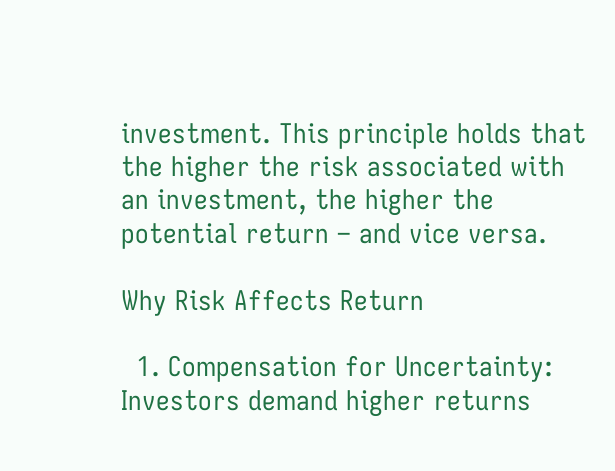investment. This principle holds that the higher the risk associated with an investment, the higher the potential return – and vice versa.

Why Risk Affects Return

  1. Compensation for Uncertainty: Investors demand higher returns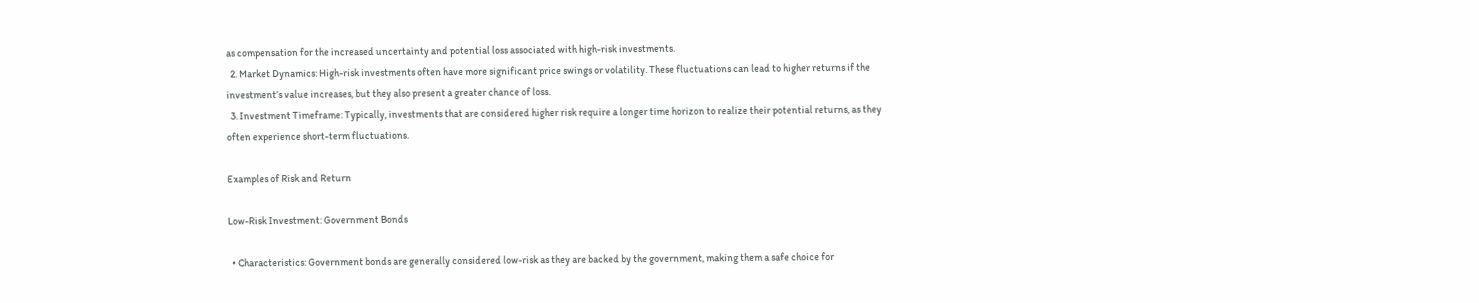as compensation for the increased uncertainty and potential loss associated with high-risk investments.
  2. Market Dynamics: High-risk investments often have more significant price swings or volatility. These fluctuations can lead to higher returns if the investment’s value increases, but they also present a greater chance of loss.
  3. Investment Timeframe: Typically, investments that are considered higher risk require a longer time horizon to realize their potential returns, as they often experience short-term fluctuations.

Examples of Risk and Return

Low-Risk Investment: Government Bonds

  • Characteristics: Government bonds are generally considered low-risk as they are backed by the government, making them a safe choice for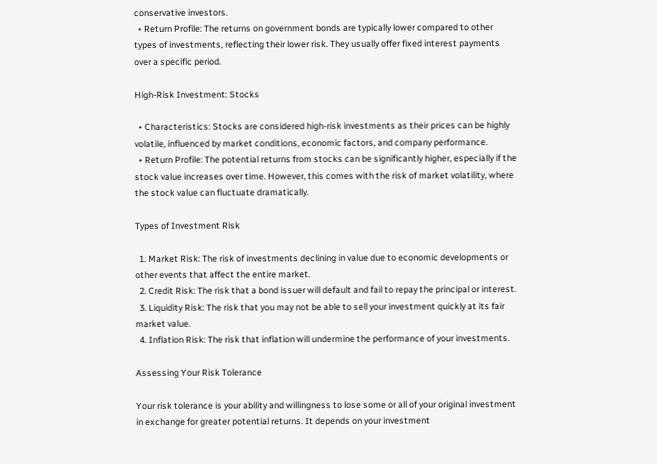conservative investors.
  • Return Profile: The returns on government bonds are typically lower compared to other types of investments, reflecting their lower risk. They usually offer fixed interest payments over a specific period.

High-Risk Investment: Stocks

  • Characteristics: Stocks are considered high-risk investments as their prices can be highly volatile, influenced by market conditions, economic factors, and company performance.
  • Return Profile: The potential returns from stocks can be significantly higher, especially if the stock value increases over time. However, this comes with the risk of market volatility, where the stock value can fluctuate dramatically.

Types of Investment Risk

  1. Market Risk: The risk of investments declining in value due to economic developments or other events that affect the entire market.
  2. Credit Risk: The risk that a bond issuer will default and fail to repay the principal or interest.
  3. Liquidity Risk: The risk that you may not be able to sell your investment quickly at its fair market value.
  4. Inflation Risk: The risk that inflation will undermine the performance of your investments.

Assessing Your Risk Tolerance

Your risk tolerance is your ability and willingness to lose some or all of your original investment in exchange for greater potential returns. It depends on your investment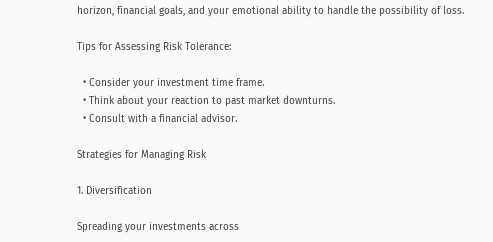horizon, financial goals, and your emotional ability to handle the possibility of loss.

Tips for Assessing Risk Tolerance:

  • Consider your investment time frame.
  • Think about your reaction to past market downturns.
  • Consult with a financial advisor.

Strategies for Managing Risk

1. Diversification

Spreading your investments across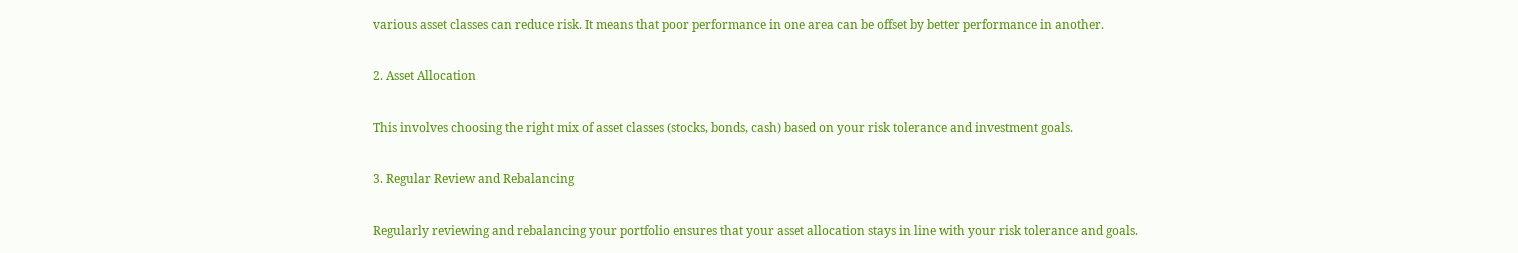various asset classes can reduce risk. It means that poor performance in one area can be offset by better performance in another.

2. Asset Allocation

This involves choosing the right mix of asset classes (stocks, bonds, cash) based on your risk tolerance and investment goals.

3. Regular Review and Rebalancing

Regularly reviewing and rebalancing your portfolio ensures that your asset allocation stays in line with your risk tolerance and goals.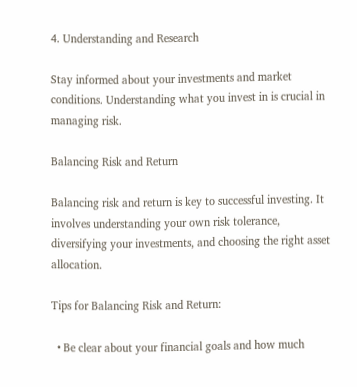4. Understanding and Research

Stay informed about your investments and market conditions. Understanding what you invest in is crucial in managing risk.

Balancing Risk and Return

Balancing risk and return is key to successful investing. It involves understanding your own risk tolerance, diversifying your investments, and choosing the right asset allocation.

Tips for Balancing Risk and Return:

  • Be clear about your financial goals and how much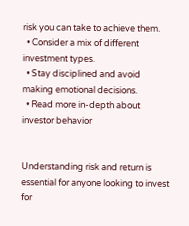risk you can take to achieve them.
  • Consider a mix of different investment types.
  • Stay disciplined and avoid making emotional decisions.
  • Read more in-depth about investor behavior


Understanding risk and return is essential for anyone looking to invest for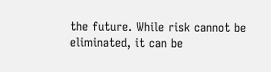the future. While risk cannot be eliminated, it can be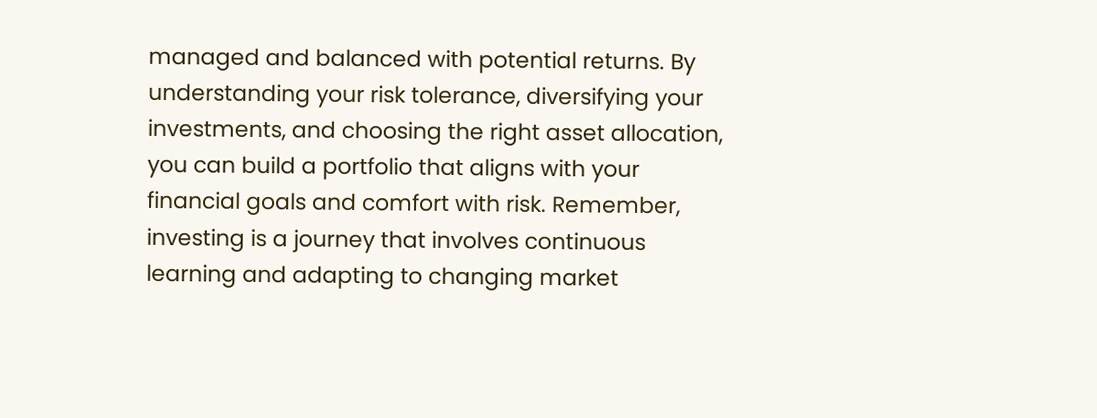managed and balanced with potential returns. By understanding your risk tolerance, diversifying your investments, and choosing the right asset allocation, you can build a portfolio that aligns with your financial goals and comfort with risk. Remember, investing is a journey that involves continuous learning and adapting to changing market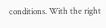conditions. With the right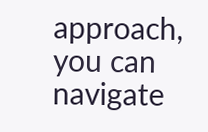approach, you can navigate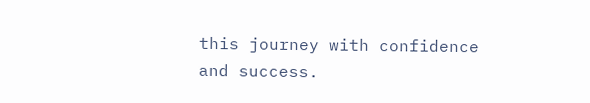this journey with confidence and success.